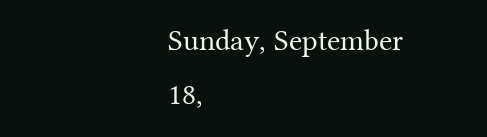Sunday, September 18,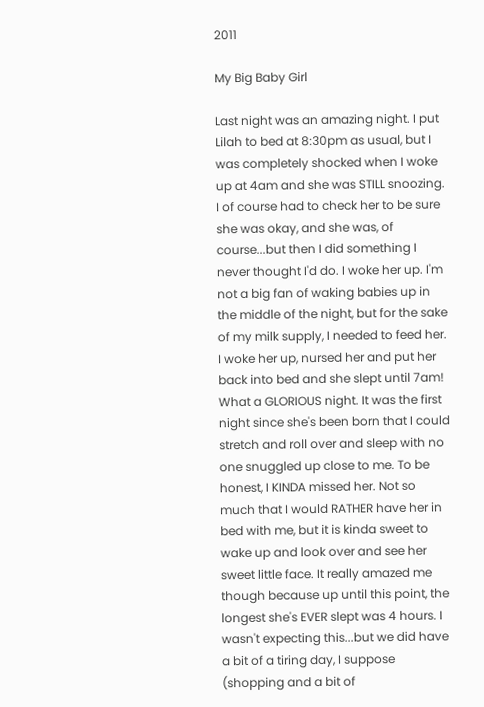2011

My Big Baby Girl

Last night was an amazing night. I put Lilah to bed at 8:30pm as usual, but I was completely shocked when I woke up at 4am and she was STILL snoozing. I of course had to check her to be sure she was okay, and she was, of course...but then I did something I never thought I'd do. I woke her up. I'm not a big fan of waking babies up in the middle of the night, but for the sake of my milk supply, I needed to feed her. I woke her up, nursed her and put her back into bed and she slept until 7am! What a GLORIOUS night. It was the first night since she's been born that I could stretch and roll over and sleep with no one snuggled up close to me. To be honest, I KINDA missed her. Not so much that I would RATHER have her in bed with me, but it is kinda sweet to wake up and look over and see her sweet little face. It really amazed me though because up until this point, the longest she's EVER slept was 4 hours. I wasn't expecting this...but we did have a bit of a tiring day, I suppose (shopping and a bit of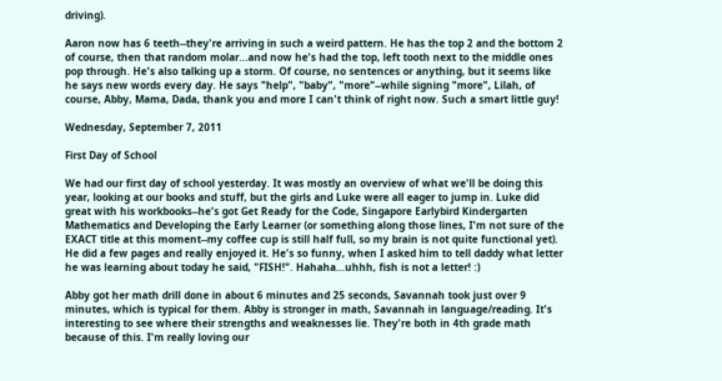driving).

Aaron now has 6 teeth--they're arriving in such a weird pattern. He has the top 2 and the bottom 2 of course, then that random molar...and now he's had the top, left tooth next to the middle ones pop through. He's also talking up a storm. Of course, no sentences or anything, but it seems like he says new words every day. He says "help", "baby", "more"--while signing "more", Lilah, of course, Abby, Mama, Dada, thank you and more I can't think of right now. Such a smart little guy!

Wednesday, September 7, 2011

First Day of School

We had our first day of school yesterday. It was mostly an overview of what we'll be doing this year, looking at our books and stuff, but the girls and Luke were all eager to jump in. Luke did great with his workbooks--he's got Get Ready for the Code, Singapore Earlybird Kindergarten Mathematics and Developing the Early Learner (or something along those lines, I'm not sure of the EXACT title at this moment--my coffee cup is still half full, so my brain is not quite functional yet). He did a few pages and really enjoyed it. He's so funny, when I asked him to tell daddy what letter he was learning about today he said, "FISH!". Hahaha...uhhh, fish is not a letter! :)

Abby got her math drill done in about 6 minutes and 25 seconds, Savannah took just over 9 minutes, which is typical for them. Abby is stronger in math, Savannah in language/reading. It's interesting to see where their strengths and weaknesses lie. They're both in 4th grade math because of this. I'm really loving our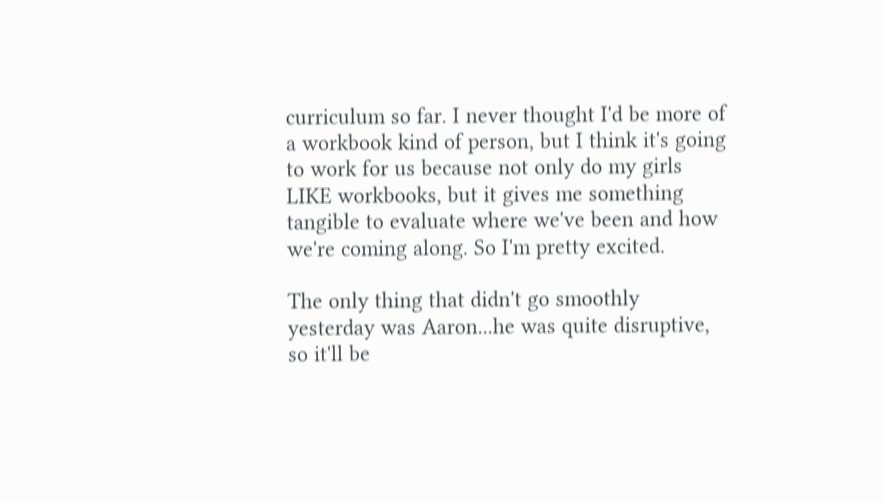curriculum so far. I never thought I'd be more of a workbook kind of person, but I think it's going to work for us because not only do my girls LIKE workbooks, but it gives me something tangible to evaluate where we've been and how we're coming along. So I'm pretty excited.

The only thing that didn't go smoothly yesterday was Aaron...he was quite disruptive, so it'll be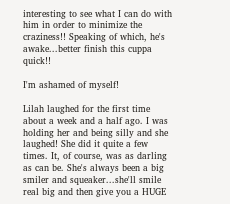interesting to see what I can do with him in order to minimize the craziness!! Speaking of which, he's awake...better finish this cuppa quick!!

I'm ashamed of myself!

Lilah laughed for the first time about a week and a half ago. I was holding her and being silly and she laughed! She did it quite a few times. It, of course, was as darling as can be. She's always been a big smiler and squeaker...she'll smile real big and then give you a HUGE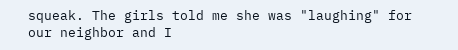squeak. The girls told me she was "laughing" for our neighbor and I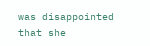was disappointed that she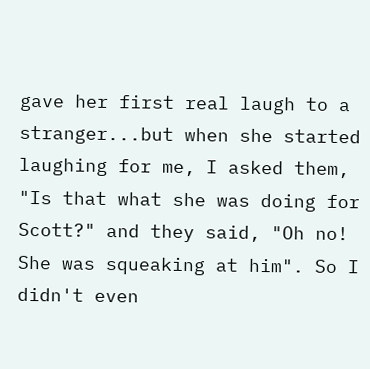gave her first real laugh to a stranger...but when she started laughing for me, I asked them, "Is that what she was doing for Scott?" and they said, "Oh no! She was squeaking at him". So I didn't even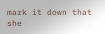mark it down that she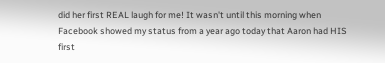did her first REAL laugh for me! It wasn't until this morning when Facebook showed my status from a year ago today that Aaron had HIS first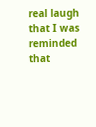real laugh that I was reminded that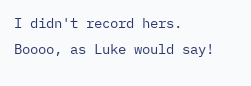I didn't record hers. Boooo, as Luke would say!